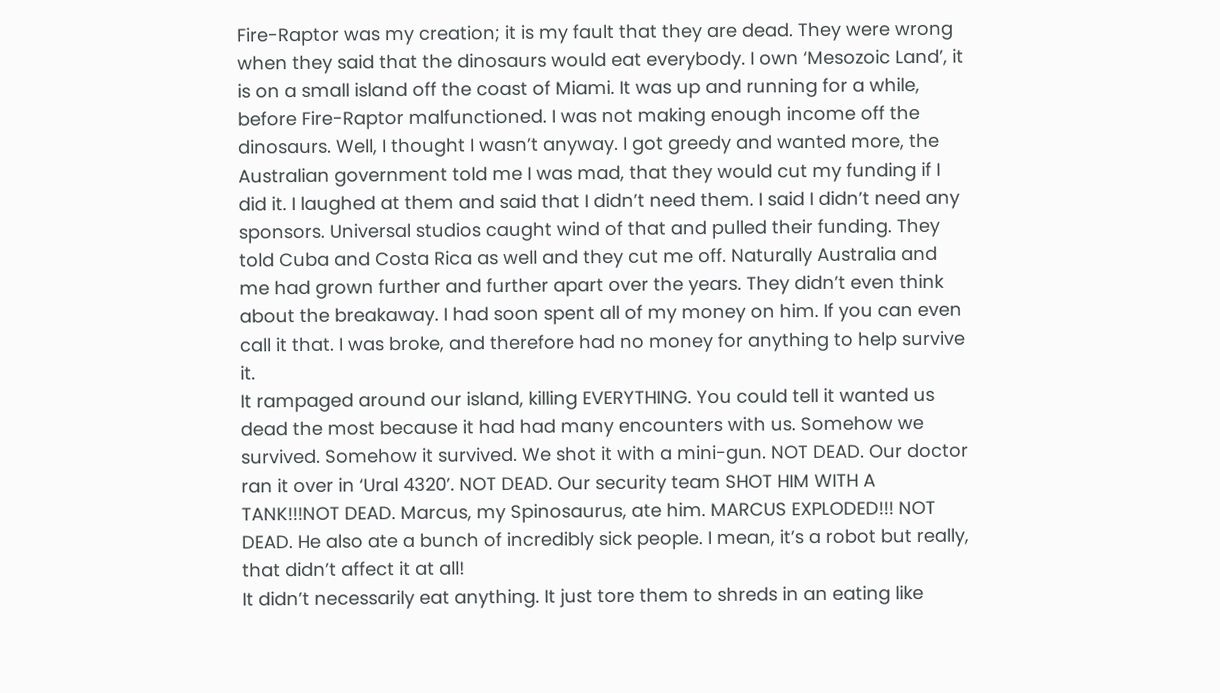Fire-Raptor was my creation; it is my fault that they are dead. They were wrong when they said that the dinosaurs would eat everybody. I own ‘Mesozoic Land’, it is on a small island off the coast of Miami. It was up and running for a while, before Fire-Raptor malfunctioned. I was not making enough income off the dinosaurs. Well, I thought I wasn’t anyway. I got greedy and wanted more, the Australian government told me I was mad, that they would cut my funding if I did it. I laughed at them and said that I didn’t need them. I said I didn’t need any sponsors. Universal studios caught wind of that and pulled their funding. They told Cuba and Costa Rica as well and they cut me off. Naturally Australia and me had grown further and further apart over the years. They didn’t even think about the breakaway. I had soon spent all of my money on him. If you can even call it that. I was broke, and therefore had no money for anything to help survive it.
It rampaged around our island, killing EVERYTHING. You could tell it wanted us dead the most because it had had many encounters with us. Somehow we survived. Somehow it survived. We shot it with a mini-gun. NOT DEAD. Our doctor ran it over in ‘Ural 4320’. NOT DEAD. Our security team SHOT HIM WITH A TANK!!!NOT DEAD. Marcus, my Spinosaurus, ate him. MARCUS EXPLODED!!! NOT DEAD. He also ate a bunch of incredibly sick people. I mean, it’s a robot but really, that didn’t affect it at all!
It didn’t necessarily eat anything. It just tore them to shreds in an eating like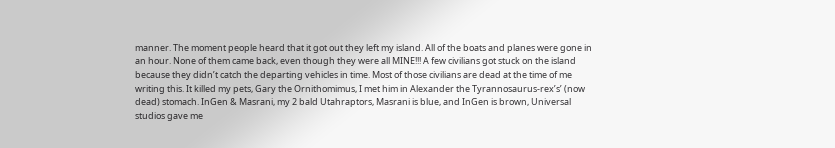manner. The moment people heard that it got out they left my island. All of the boats and planes were gone in an hour. None of them came back, even though they were all MINE!!! A few civilians got stuck on the island because they didn’t catch the departing vehicles in time. Most of those civilians are dead at the time of me writing this. It killed my pets, Gary the Ornithomimus, I met him in Alexander the Tyrannosaurus-rex’s’ (now dead) stomach. InGen & Masrani, my 2 bald Utahraptors, Masrani is blue, and InGen is brown, Universal studios gave me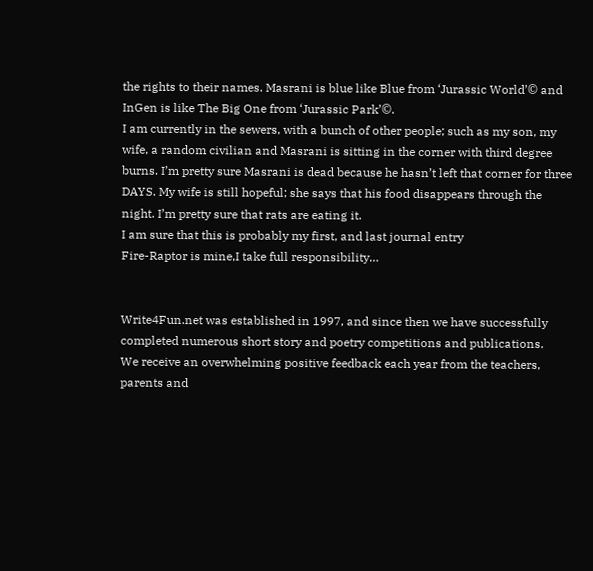the rights to their names. Masrani is blue like Blue from ‘Jurassic World’© and InGen is like The Big One from ‘Jurassic Park’©.
I am currently in the sewers, with a bunch of other people; such as my son, my wife, a random civilian and Masrani is sitting in the corner with third degree burns. I’m pretty sure Masrani is dead because he hasn’t left that corner for three DAYS. My wife is still hopeful; she says that his food disappears through the night. I’m pretty sure that rats are eating it.
I am sure that this is probably my first, and last journal entry
Fire-Raptor is mine,I take full responsibility…


Write4Fun.net was established in 1997, and since then we have successfully completed numerous short story and poetry competitions and publications.
We receive an overwhelming positive feedback each year from the teachers, parents and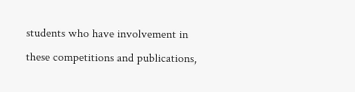students who have involvement in these competitions and publications,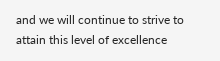and we will continue to strive to attain this level of excellence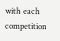with each competition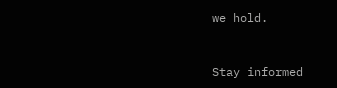we hold.


Stay informed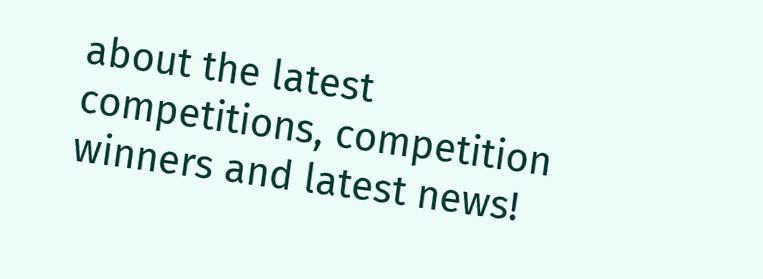about the latest competitions, competition winners and latest news!